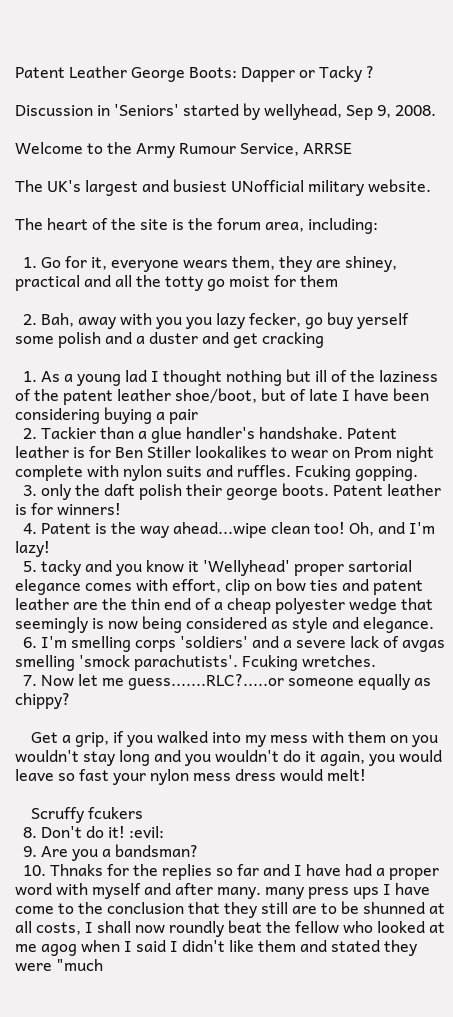Patent Leather George Boots: Dapper or Tacky ?

Discussion in 'Seniors' started by wellyhead, Sep 9, 2008.

Welcome to the Army Rumour Service, ARRSE

The UK's largest and busiest UNofficial military website.

The heart of the site is the forum area, including:

  1. Go for it, everyone wears them, they are shiney, practical and all the totty go moist for them

  2. Bah, away with you you lazy fecker, go buy yerself some polish and a duster and get cracking

  1. As a young lad I thought nothing but ill of the laziness of the patent leather shoe/boot, but of late I have been considering buying a pair
  2. Tackier than a glue handler's handshake. Patent leather is for Ben Stiller lookalikes to wear on Prom night complete with nylon suits and ruffles. Fcuking gopping.
  3. only the daft polish their george boots. Patent leather is for winners!
  4. Patent is the way ahead...wipe clean too! Oh, and I'm lazy!
  5. tacky and you know it 'Wellyhead' proper sartorial elegance comes with effort, clip on bow ties and patent leather are the thin end of a cheap polyester wedge that seemingly is now being considered as style and elegance.
  6. I'm smelling corps 'soldiers' and a severe lack of avgas smelling 'smock parachutists'. Fcuking wretches.
  7. Now let me guess.......RLC?.....or someone equally as chippy?

    Get a grip, if you walked into my mess with them on you wouldn't stay long and you wouldn't do it again, you would leave so fast your nylon mess dress would melt!

    Scruffy fcukers
  8. Don't do it! :evil:
  9. Are you a bandsman?
  10. Thnaks for the replies so far and I have had a proper word with myself and after many. many press ups I have come to the conclusion that they still are to be shunned at all costs, I shall now roundly beat the fellow who looked at me agog when I said I didn't like them and stated they were "much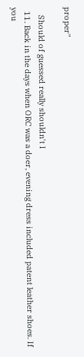proper"

    Should of guessed really shouldn't I
  11. Back in the days when ORC was a doer, evening dress included patent leather shoes. If you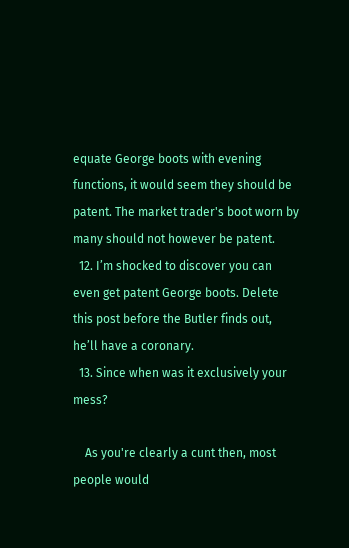equate George boots with evening functions, it would seem they should be patent. The market trader's boot worn by many should not however be patent.
  12. I’m shocked to discover you can even get patent George boots. Delete this post before the Butler finds out, he’ll have a coronary.
  13. Since when was it exclusively your mess?

    As you're clearly a cunt then, most people would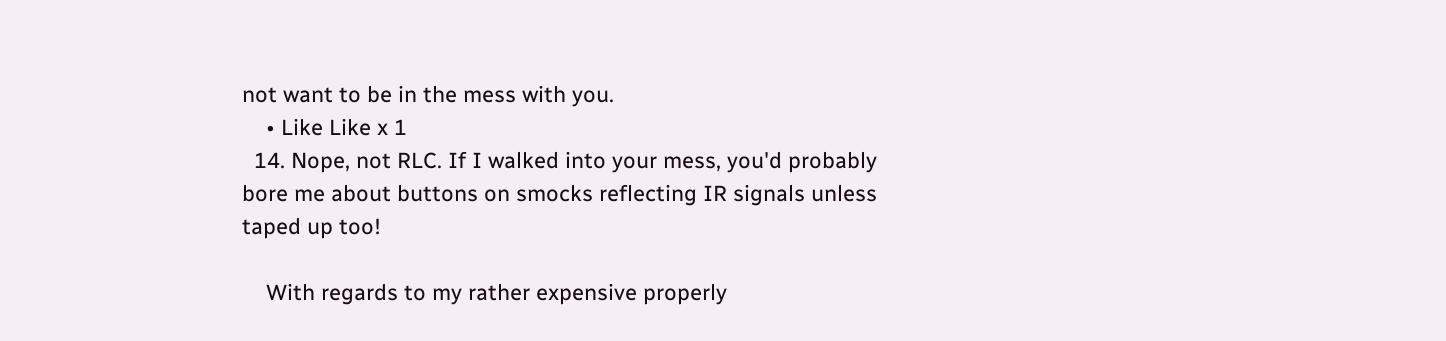not want to be in the mess with you.
    • Like Like x 1
  14. Nope, not RLC. If I walked into your mess, you'd probably bore me about buttons on smocks reflecting IR signals unless taped up too!

    With regards to my rather expensive properly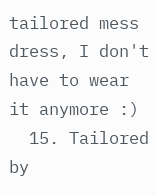tailored mess dress, I don't have to wear it anymore :)
  15. Tailored by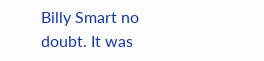Billy Smart no doubt. It was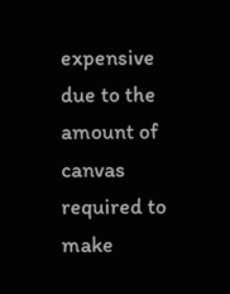expensive due to the amount of canvas required to make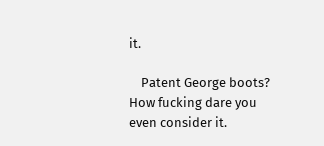it.

    Patent George boots? How fucking dare you even consider it.